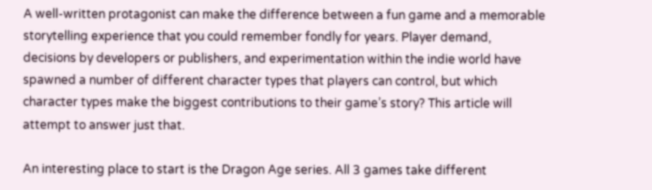A well-written protagonist can make the difference between a fun game and a memorable storytelling experience that you could remember fondly for years. Player demand, decisions by developers or publishers, and experimentation within the indie world have spawned a number of different character types that players can control, but which character types make the biggest contributions to their game’s story? This article will attempt to answer just that.

An interesting place to start is the Dragon Age series. All 3 games take different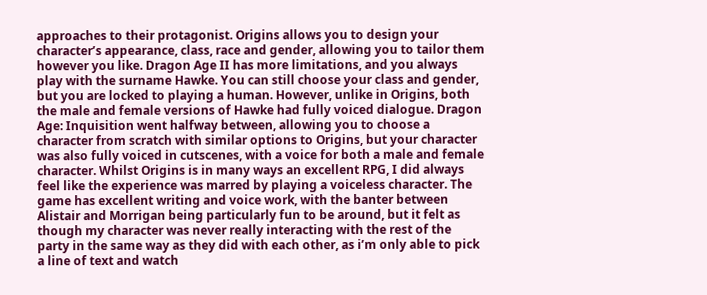approaches to their protagonist. Origins allows you to design your character’s appearance, class, race and gender, allowing you to tailor them however you like. Dragon Age II has more limitations, and you always play with the surname Hawke. You can still choose your class and gender, but you are locked to playing a human. However, unlike in Origins, both the male and female versions of Hawke had fully voiced dialogue. Dragon Age: Inquisition went halfway between, allowing you to choose a character from scratch with similar options to Origins, but your character was also fully voiced in cutscenes, with a voice for both a male and female character. Whilst Origins is in many ways an excellent RPG, I did always feel like the experience was marred by playing a voiceless character. The game has excellent writing and voice work, with the banter between Alistair and Morrigan being particularly fun to be around, but it felt as though my character was never really interacting with the rest of the party in the same way as they did with each other, as i’m only able to pick a line of text and watch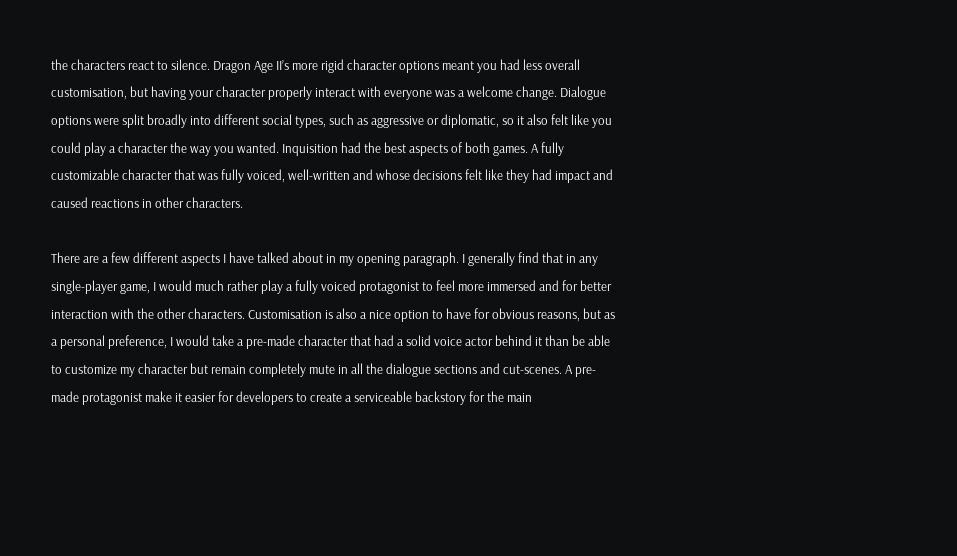the characters react to silence. Dragon Age II’s more rigid character options meant you had less overall customisation, but having your character properly interact with everyone was a welcome change. Dialogue options were split broadly into different social types, such as aggressive or diplomatic, so it also felt like you could play a character the way you wanted. Inquisition had the best aspects of both games. A fully customizable character that was fully voiced, well-written and whose decisions felt like they had impact and caused reactions in other characters.

There are a few different aspects I have talked about in my opening paragraph. I generally find that in any single-player game, I would much rather play a fully voiced protagonist to feel more immersed and for better interaction with the other characters. Customisation is also a nice option to have for obvious reasons, but as a personal preference, I would take a pre-made character that had a solid voice actor behind it than be able to customize my character but remain completely mute in all the dialogue sections and cut-scenes. A pre-made protagonist make it easier for developers to create a serviceable backstory for the main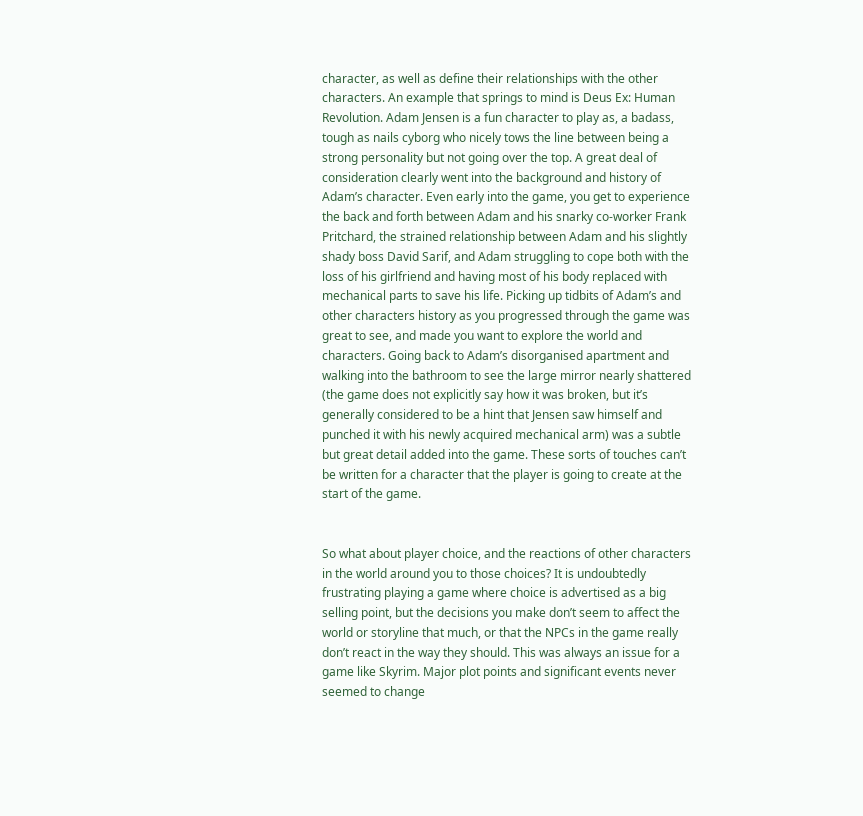character, as well as define their relationships with the other characters. An example that springs to mind is Deus Ex: Human Revolution. Adam Jensen is a fun character to play as, a badass, tough as nails cyborg who nicely tows the line between being a strong personality but not going over the top. A great deal of consideration clearly went into the background and history of Adam’s character. Even early into the game, you get to experience the back and forth between Adam and his snarky co-worker Frank Pritchard, the strained relationship between Adam and his slightly shady boss David Sarif, and Adam struggling to cope both with the loss of his girlfriend and having most of his body replaced with mechanical parts to save his life. Picking up tidbits of Adam’s and other characters history as you progressed through the game was great to see, and made you want to explore the world and characters. Going back to Adam’s disorganised apartment and walking into the bathroom to see the large mirror nearly shattered (the game does not explicitly say how it was broken, but it’s generally considered to be a hint that Jensen saw himself and punched it with his newly acquired mechanical arm) was a subtle but great detail added into the game. These sorts of touches can’t be written for a character that the player is going to create at the start of the game.


So what about player choice, and the reactions of other characters in the world around you to those choices? It is undoubtedly frustrating playing a game where choice is advertised as a big selling point, but the decisions you make don’t seem to affect the world or storyline that much, or that the NPCs in the game really don’t react in the way they should. This was always an issue for a game like Skyrim. Major plot points and significant events never seemed to change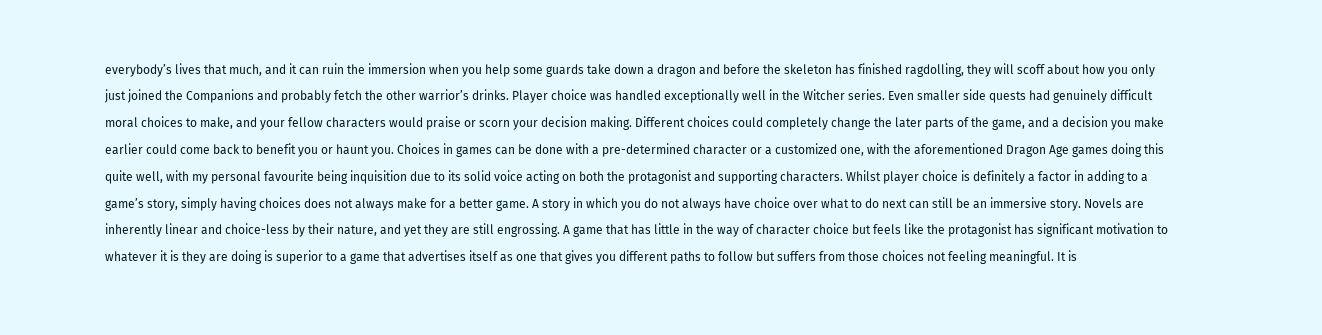everybody’s lives that much, and it can ruin the immersion when you help some guards take down a dragon and before the skeleton has finished ragdolling, they will scoff about how you only just joined the Companions and probably fetch the other warrior’s drinks. Player choice was handled exceptionally well in the Witcher series. Even smaller side quests had genuinely difficult moral choices to make, and your fellow characters would praise or scorn your decision making. Different choices could completely change the later parts of the game, and a decision you make earlier could come back to benefit you or haunt you. Choices in games can be done with a pre-determined character or a customized one, with the aforementioned Dragon Age games doing this quite well, with my personal favourite being inquisition due to its solid voice acting on both the protagonist and supporting characters. Whilst player choice is definitely a factor in adding to a game’s story, simply having choices does not always make for a better game. A story in which you do not always have choice over what to do next can still be an immersive story. Novels are inherently linear and choice-less by their nature, and yet they are still engrossing. A game that has little in the way of character choice but feels like the protagonist has significant motivation to whatever it is they are doing is superior to a game that advertises itself as one that gives you different paths to follow but suffers from those choices not feeling meaningful. It is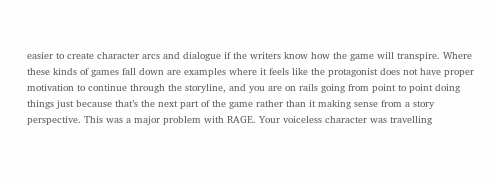easier to create character arcs and dialogue if the writers know how the game will transpire. Where these kinds of games fall down are examples where it feels like the protagonist does not have proper motivation to continue through the storyline, and you are on rails going from point to point doing things just because that’s the next part of the game rather than it making sense from a story perspective. This was a major problem with RAGE. Your voiceless character was travelling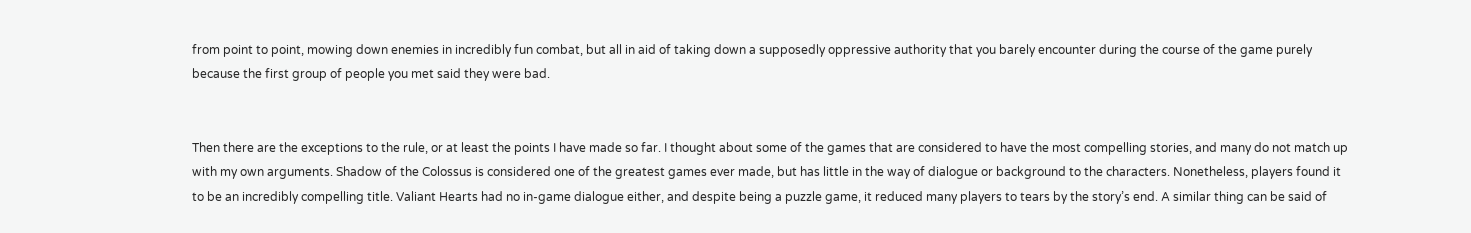from point to point, mowing down enemies in incredibly fun combat, but all in aid of taking down a supposedly oppressive authority that you barely encounter during the course of the game purely because the first group of people you met said they were bad.


Then there are the exceptions to the rule, or at least the points I have made so far. I thought about some of the games that are considered to have the most compelling stories, and many do not match up with my own arguments. Shadow of the Colossus is considered one of the greatest games ever made, but has little in the way of dialogue or background to the characters. Nonetheless, players found it to be an incredibly compelling title. Valiant Hearts had no in-game dialogue either, and despite being a puzzle game, it reduced many players to tears by the story’s end. A similar thing can be said of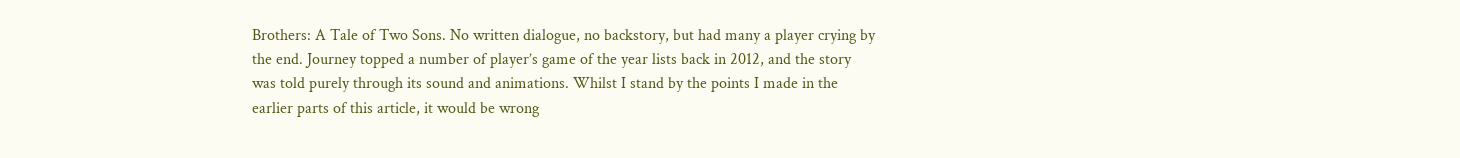Brothers: A Tale of Two Sons. No written dialogue, no backstory, but had many a player crying by the end. Journey topped a number of player’s game of the year lists back in 2012, and the story was told purely through its sound and animations. Whilst I stand by the points I made in the earlier parts of this article, it would be wrong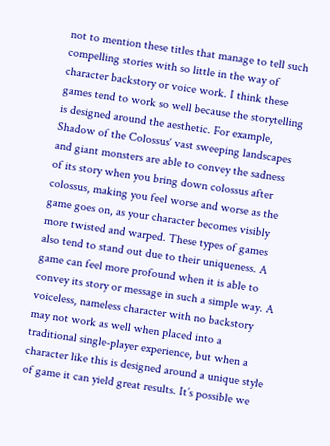not to mention these titles that manage to tell such compelling stories with so little in the way of character backstory or voice work. I think these games tend to work so well because the storytelling is designed around the aesthetic. For example, Shadow of the Colossus‘ vast sweeping landscapes and giant monsters are able to convey the sadness of its story when you bring down colossus after colossus, making you feel worse and worse as the game goes on, as your character becomes visibly more twisted and warped. These types of games also tend to stand out due to their uniqueness. A game can feel more profound when it is able to convey its story or message in such a simple way. A voiceless, nameless character with no backstory may not work as well when placed into a traditional single-player experience, but when a character like this is designed around a unique style of game it can yield great results. It’s possible we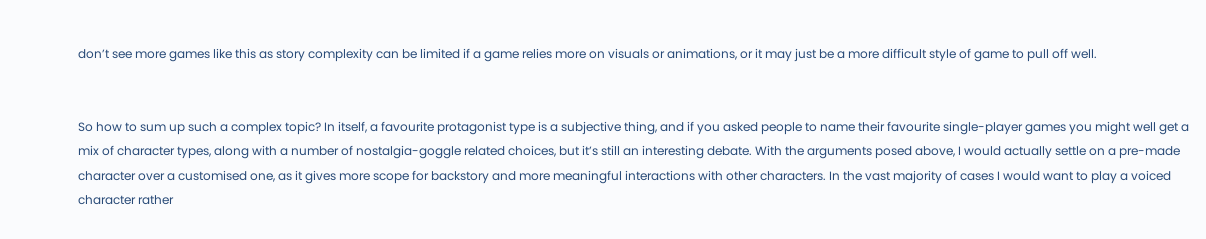don’t see more games like this as story complexity can be limited if a game relies more on visuals or animations, or it may just be a more difficult style of game to pull off well.


So how to sum up such a complex topic? In itself, a favourite protagonist type is a subjective thing, and if you asked people to name their favourite single-player games you might well get a mix of character types, along with a number of nostalgia-goggle related choices, but it’s still an interesting debate. With the arguments posed above, I would actually settle on a pre-made character over a customised one, as it gives more scope for backstory and more meaningful interactions with other characters. In the vast majority of cases I would want to play a voiced character rather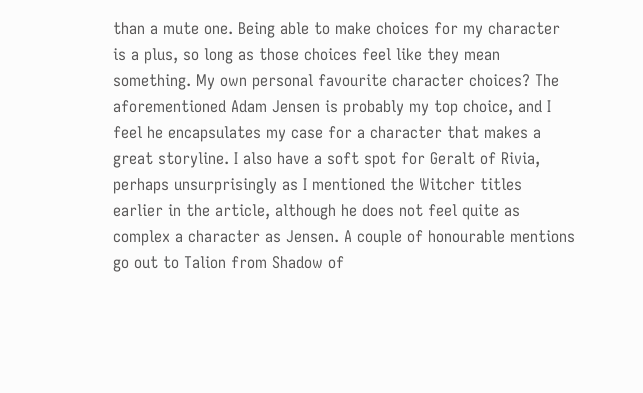than a mute one. Being able to make choices for my character is a plus, so long as those choices feel like they mean something. My own personal favourite character choices? The aforementioned Adam Jensen is probably my top choice, and I feel he encapsulates my case for a character that makes a great storyline. I also have a soft spot for Geralt of Rivia, perhaps unsurprisingly as I mentioned the Witcher titles earlier in the article, although he does not feel quite as complex a character as Jensen. A couple of honourable mentions go out to Talion from Shadow of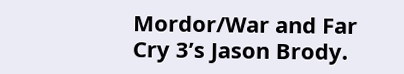Mordor/War and Far Cry 3’s Jason Brody.